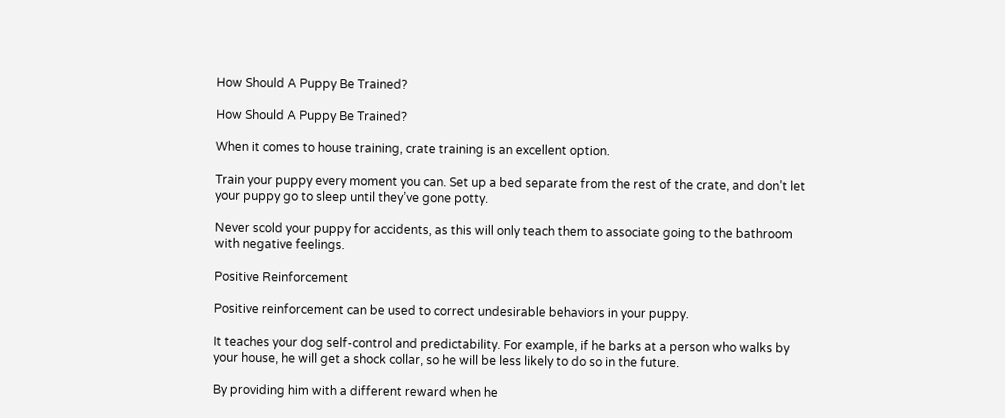How Should A Puppy Be Trained?

How Should A Puppy Be Trained?

When it comes to house training, crate training is an excellent option.

Train your puppy every moment you can. Set up a bed separate from the rest of the crate, and don’t let your puppy go to sleep until they’ve gone potty.

Never scold your puppy for accidents, as this will only teach them to associate going to the bathroom with negative feelings.

Positive Reinforcement

Positive reinforcement can be used to correct undesirable behaviors in your puppy.

It teaches your dog self-control and predictability. For example, if he barks at a person who walks by your house, he will get a shock collar, so he will be less likely to do so in the future.

By providing him with a different reward when he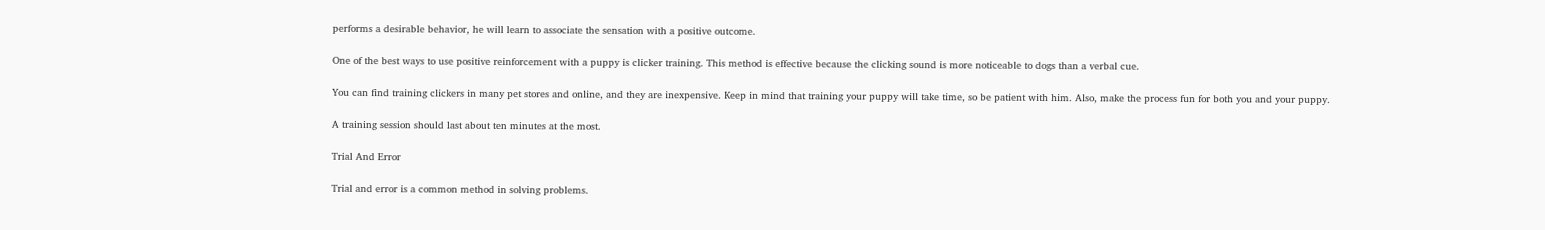performs a desirable behavior, he will learn to associate the sensation with a positive outcome.

One of the best ways to use positive reinforcement with a puppy is clicker training. This method is effective because the clicking sound is more noticeable to dogs than a verbal cue.

You can find training clickers in many pet stores and online, and they are inexpensive. Keep in mind that training your puppy will take time, so be patient with him. Also, make the process fun for both you and your puppy.

A training session should last about ten minutes at the most.

Trial And Error

Trial and error is a common method in solving problems.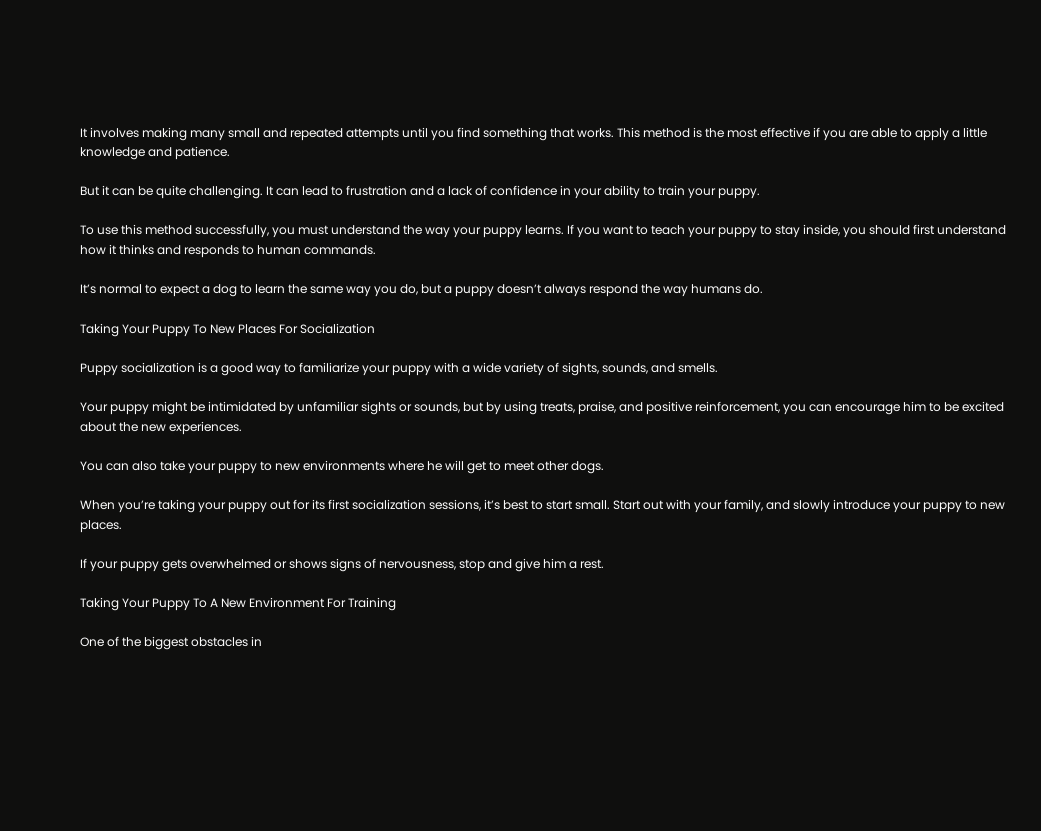It involves making many small and repeated attempts until you find something that works. This method is the most effective if you are able to apply a little knowledge and patience.

But it can be quite challenging. It can lead to frustration and a lack of confidence in your ability to train your puppy.

To use this method successfully, you must understand the way your puppy learns. If you want to teach your puppy to stay inside, you should first understand how it thinks and responds to human commands.

It’s normal to expect a dog to learn the same way you do, but a puppy doesn’t always respond the way humans do.

Taking Your Puppy To New Places For Socialization

Puppy socialization is a good way to familiarize your puppy with a wide variety of sights, sounds, and smells.

Your puppy might be intimidated by unfamiliar sights or sounds, but by using treats, praise, and positive reinforcement, you can encourage him to be excited about the new experiences.

You can also take your puppy to new environments where he will get to meet other dogs.

When you’re taking your puppy out for its first socialization sessions, it’s best to start small. Start out with your family, and slowly introduce your puppy to new places.

If your puppy gets overwhelmed or shows signs of nervousness, stop and give him a rest.

Taking Your Puppy To A New Environment For Training

One of the biggest obstacles in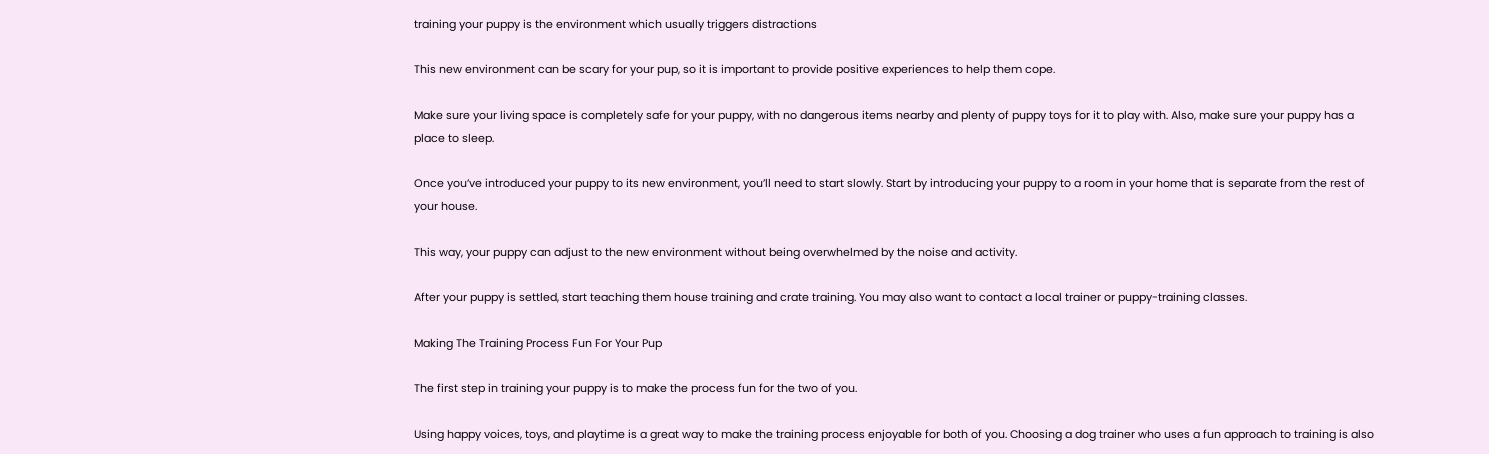training your puppy is the environment which usually triggers distractions

This new environment can be scary for your pup, so it is important to provide positive experiences to help them cope.

Make sure your living space is completely safe for your puppy, with no dangerous items nearby and plenty of puppy toys for it to play with. Also, make sure your puppy has a place to sleep.

Once you’ve introduced your puppy to its new environment, you’ll need to start slowly. Start by introducing your puppy to a room in your home that is separate from the rest of your house.

This way, your puppy can adjust to the new environment without being overwhelmed by the noise and activity.

After your puppy is settled, start teaching them house training and crate training. You may also want to contact a local trainer or puppy-training classes.

Making The Training Process Fun For Your Pup

The first step in training your puppy is to make the process fun for the two of you.

Using happy voices, toys, and playtime is a great way to make the training process enjoyable for both of you. Choosing a dog trainer who uses a fun approach to training is also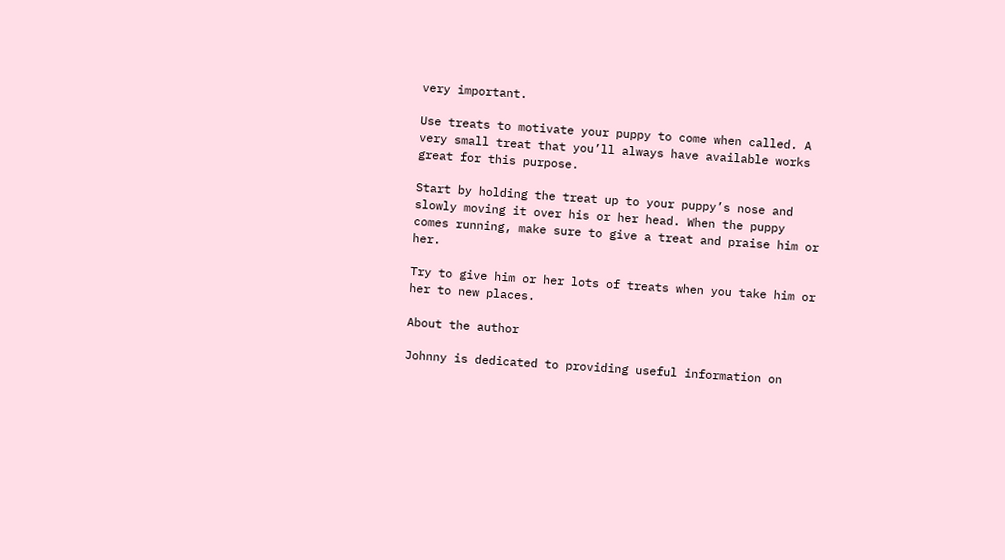very important.

Use treats to motivate your puppy to come when called. A very small treat that you’ll always have available works great for this purpose.

Start by holding the treat up to your puppy’s nose and slowly moving it over his or her head. When the puppy comes running, make sure to give a treat and praise him or her.

Try to give him or her lots of treats when you take him or her to new places.

About the author

Johnny is dedicated to providing useful information on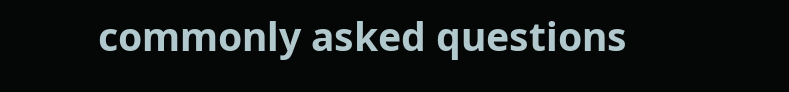commonly asked questions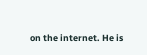on the internet. He is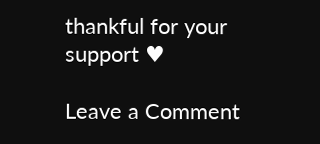thankful for your support ♥

Leave a Comment